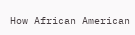How African American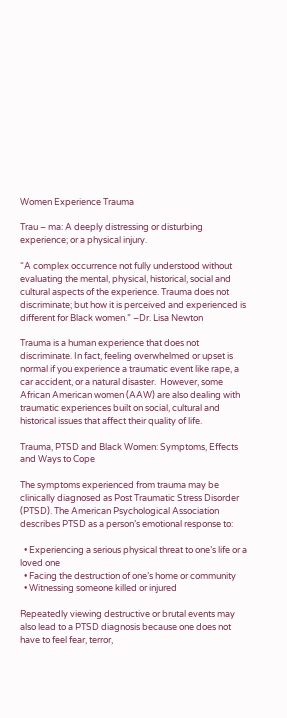Women Experience Trauma

Trau – ma: A deeply distressing or disturbing experience; or a physical injury.

“A complex occurrence not fully understood without evaluating the mental, physical, historical, social and cultural aspects of the experience. Trauma does not discriminate; but how it is perceived and experienced is different for Black women.” –Dr. Lisa Newton

Trauma is a human experience that does not discriminate. In fact, feeling overwhelmed or upset is normal if you experience a traumatic event like rape, a car accident, or a natural disaster.  However, some African American women (AAW) are also dealing with traumatic experiences built on social, cultural and historical issues that affect their quality of life.

Trauma, PTSD and Black Women: Symptoms, Effects and Ways to Cope

The symptoms experienced from trauma may be clinically diagnosed as Post Traumatic Stress Disorder (PTSD). The American Psychological Association describes PTSD as a person’s emotional response to:

  • Experiencing a serious physical threat to one’s life or a loved one
  • Facing the destruction of one’s home or community
  • Witnessing someone killed or injured

Repeatedly viewing destructive or brutal events may also lead to a PTSD diagnosis because one does not have to feel fear, terror,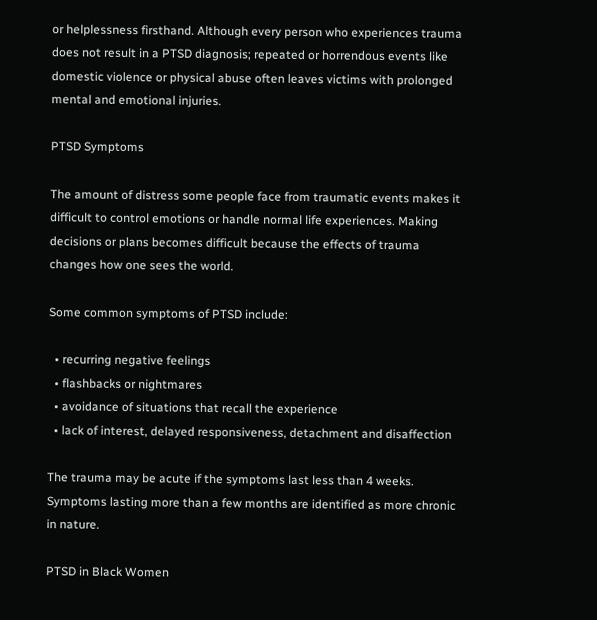or helplessness firsthand. Although every person who experiences trauma does not result in a PTSD diagnosis; repeated or horrendous events like domestic violence or physical abuse often leaves victims with prolonged mental and emotional injuries.

PTSD Symptoms

The amount of distress some people face from traumatic events makes it difficult to control emotions or handle normal life experiences. Making decisions or plans becomes difficult because the effects of trauma changes how one sees the world.

Some common symptoms of PTSD include:

  • recurring negative feelings
  • flashbacks or nightmares
  • avoidance of situations that recall the experience
  • lack of interest, delayed responsiveness, detachment and disaffection

The trauma may be acute if the symptoms last less than 4 weeks. Symptoms lasting more than a few months are identified as more chronic in nature.

PTSD in Black Women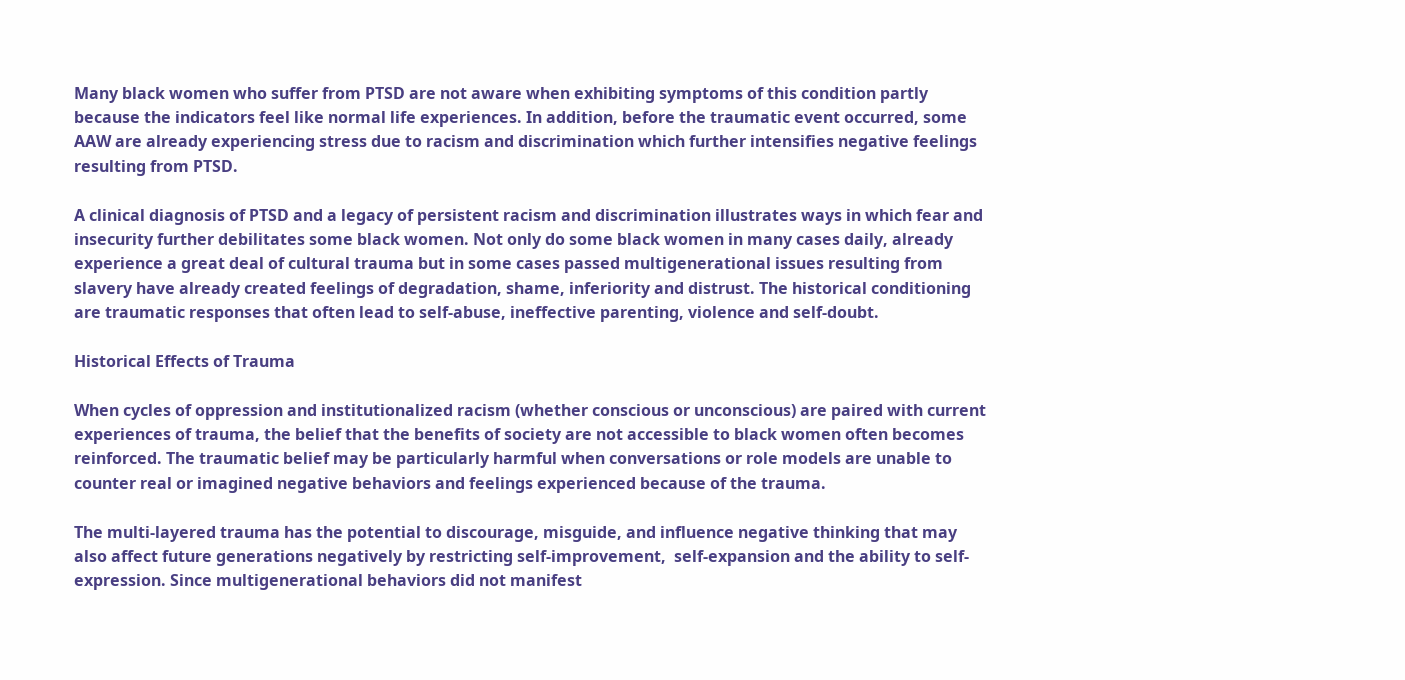Many black women who suffer from PTSD are not aware when exhibiting symptoms of this condition partly because the indicators feel like normal life experiences. In addition, before the traumatic event occurred, some AAW are already experiencing stress due to racism and discrimination which further intensifies negative feelings resulting from PTSD.

A clinical diagnosis of PTSD and a legacy of persistent racism and discrimination illustrates ways in which fear and insecurity further debilitates some black women. Not only do some black women in many cases daily, already experience a great deal of cultural trauma but in some cases passed multigenerational issues resulting from slavery have already created feelings of degradation, shame, inferiority and distrust. The historical conditioning are traumatic responses that often lead to self-abuse, ineffective parenting, violence and self-doubt.

Historical Effects of Trauma

When cycles of oppression and institutionalized racism (whether conscious or unconscious) are paired with current experiences of trauma, the belief that the benefits of society are not accessible to black women often becomes reinforced. The traumatic belief may be particularly harmful when conversations or role models are unable to counter real or imagined negative behaviors and feelings experienced because of the trauma.

The multi-layered trauma has the potential to discourage, misguide, and influence negative thinking that may also affect future generations negatively by restricting self-improvement,  self-expansion and the ability to self-expression. Since multigenerational behaviors did not manifest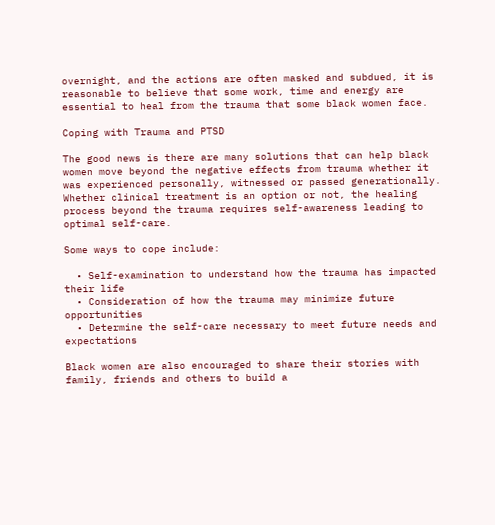overnight, and the actions are often masked and subdued, it is reasonable to believe that some work, time and energy are essential to heal from the trauma that some black women face.

Coping with Trauma and PTSD

The good news is there are many solutions that can help black women move beyond the negative effects from trauma whether it was experienced personally, witnessed or passed generationally. Whether clinical treatment is an option or not, the healing process beyond the trauma requires self-awareness leading to optimal self-care.

Some ways to cope include:

  • Self-examination to understand how the trauma has impacted their life
  • Consideration of how the trauma may minimize future opportunities
  • Determine the self-care necessary to meet future needs and expectations

Black women are also encouraged to share their stories with family, friends and others to build a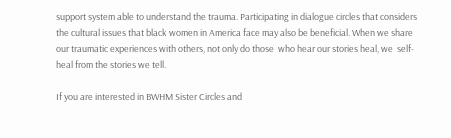support system able to understand the trauma. Participating in dialogue circles that considers the cultural issues that black women in America face may also be beneficial. When we share our traumatic experiences with others, not only do those  who hear our stories heal, we  self-heal from the stories we tell.

If you are interested in BWHM Sister Circles and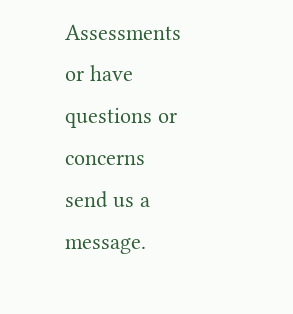Assessments or have questions or concerns send us a message.